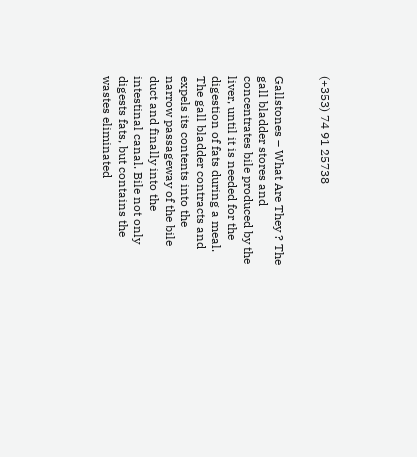(+353) 74 91 25738


Gallstones – What Are They ? The gall bladder stores and concentrates bile produced by the liver, until it is needed for the digestion of fats during a meal. The gall bladder contracts and expels its contents into the narrow passageway of the bile duct and finally into the intestinal canal. Bile not only digests fats, but contains the wastes eliminated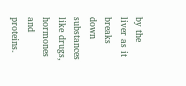by the liver as it breaks down substances like drugs, hormones and proteins.